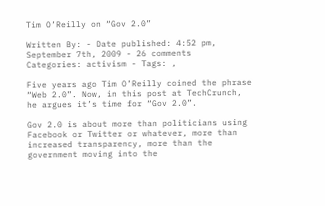Tim O’Reilly on “Gov 2.0”

Written By: - Date published: 4:52 pm, September 7th, 2009 - 26 comments
Categories: activism - Tags: ,

Five years ago Tim O’Reilly coined the phrase “Web 2.0”. Now, in this post at TechCrunch, he argues it’s time for “Gov 2.0”.

Gov 2.0 is about more than politicians using Facebook or Twitter or whatever, more than increased transparency, more than the government moving into the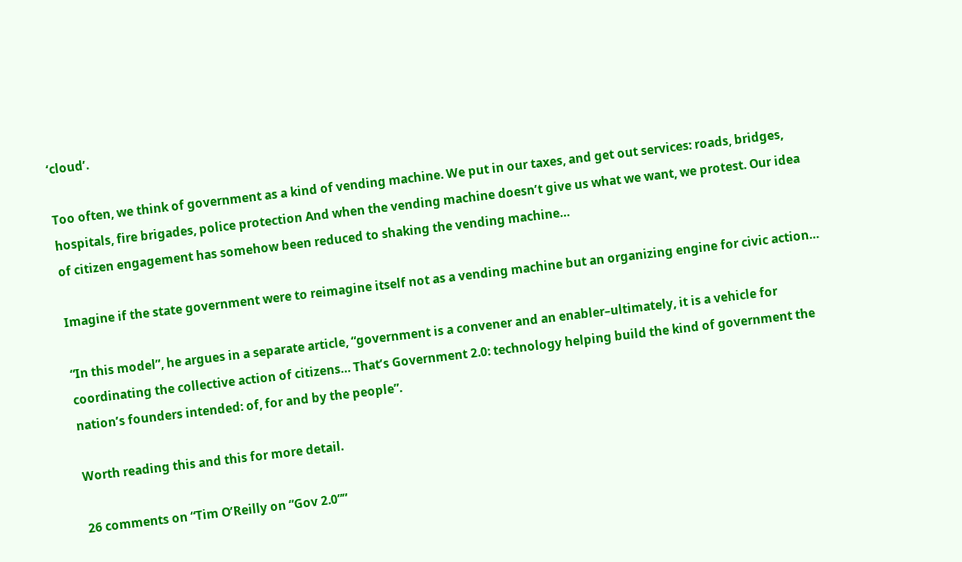‘cloud’.

Too often, we think of government as a kind of vending machine. We put in our taxes, and get out services: roads, bridges, hospitals, fire brigades, police protection And when the vending machine doesn’t give us what we want, we protest. Our idea of citizen engagement has somehow been reduced to shaking the vending machine…

Imagine if the state government were to reimagine itself not as a vending machine but an organizing engine for civic action…

“In this model”, he argues in a separate article, “government is a convener and an enabler–ultimately, it is a vehicle for coordinating the collective action of citizens… That’s Government 2.0: technology helping build the kind of government the nation’s founders intended: of, for and by the people”.

Worth reading this and this for more detail.

26 comments on “Tim O’Reilly on “Gov 2.0””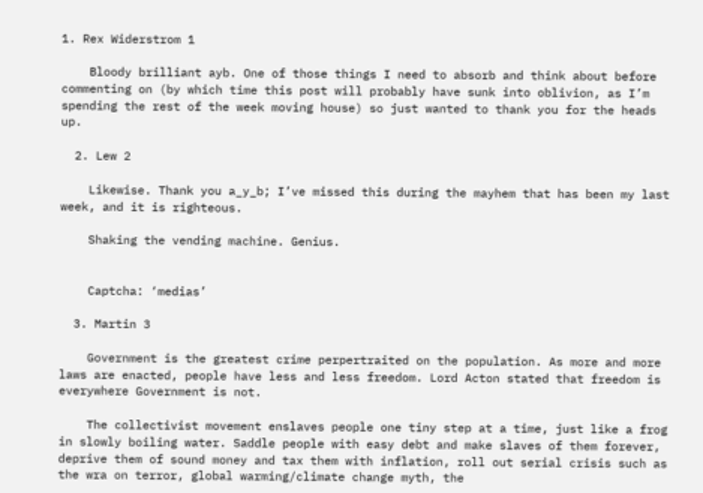1. Rex Widerstrom 1

    Bloody brilliant ayb. One of those things I need to absorb and think about before commenting on (by which time this post will probably have sunk into oblivion, as I’m spending the rest of the week moving house) so just wanted to thank you for the heads up.

  2. Lew 2

    Likewise. Thank you a_y_b; I’ve missed this during the mayhem that has been my last week, and it is righteous.

    Shaking the vending machine. Genius.


    Captcha: ‘medias’

  3. Martin 3

    Government is the greatest crime perpertraited on the population. As more and more laws are enacted, people have less and less freedom. Lord Acton stated that freedom is everywhere Government is not.

    The collectivist movement enslaves people one tiny step at a time, just like a frog in slowly boiling water. Saddle people with easy debt and make slaves of them forever, deprive them of sound money and tax them with inflation, roll out serial crisis such as the wra on terror, global warming/climate change myth, the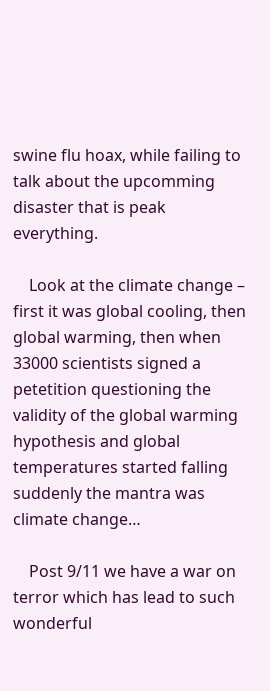swine flu hoax, while failing to talk about the upcomming disaster that is peak everything.

    Look at the climate change – first it was global cooling, then global warming, then when 33000 scientists signed a petetition questioning the validity of the global warming hypothesis and global temperatures started falling suddenly the mantra was climate change…

    Post 9/11 we have a war on terror which has lead to such wonderful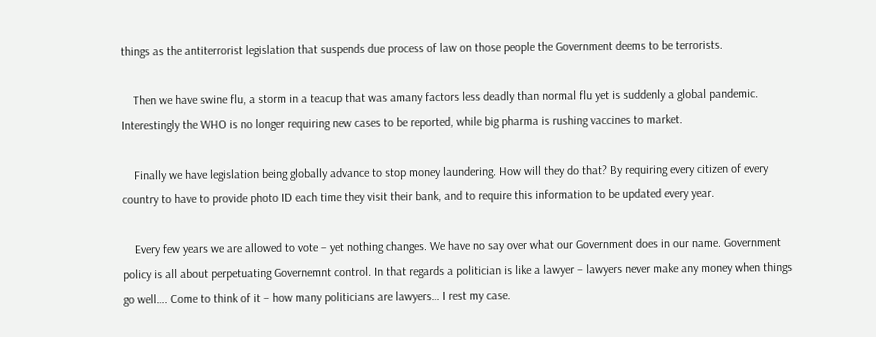things as the antiterrorist legislation that suspends due process of law on those people the Government deems to be terrorists.

    Then we have swine flu, a storm in a teacup that was amany factors less deadly than normal flu yet is suddenly a global pandemic. Interestingly the WHO is no longer requiring new cases to be reported, while big pharma is rushing vaccines to market.

    Finally we have legislation being globally advance to stop money laundering. How will they do that? By requiring every citizen of every country to have to provide photo ID each time they visit their bank, and to require this information to be updated every year.

    Every few years we are allowed to vote – yet nothing changes. We have no say over what our Government does in our name. Government policy is all about perpetuating Governemnt control. In that regards a politician is like a lawyer – lawyers never make any money when things go well…. Come to think of it – how many politicians are lawyers… I rest my case.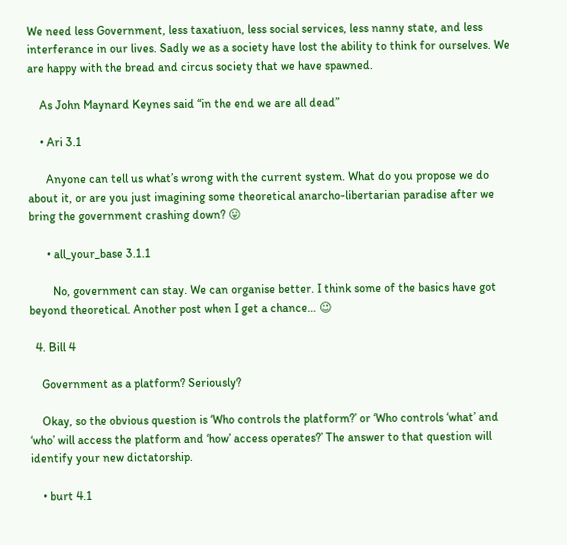We need less Government, less taxatiuon, less social services, less nanny state, and less interferance in our lives. Sadly we as a society have lost the ability to think for ourselves. We are happy with the bread and circus society that we have spawned.

    As John Maynard Keynes said “in the end we are all dead”

    • Ari 3.1

      Anyone can tell us what’s wrong with the current system. What do you propose we do about it, or are you just imagining some theoretical anarcho-libertarian paradise after we bring the government crashing down? 😛

      • all_your_base 3.1.1

        No, government can stay. We can organise better. I think some of the basics have got beyond theoretical. Another post when I get a chance… 😉

  4. Bill 4

    Government as a platform? Seriously?

    Okay, so the obvious question is ‘Who controls the platform?’ or ‘Who controls ‘what’ and ‘who’ will access the platform and ‘how’ access operates?’ The answer to that question will identify your new dictatorship.

    • burt 4.1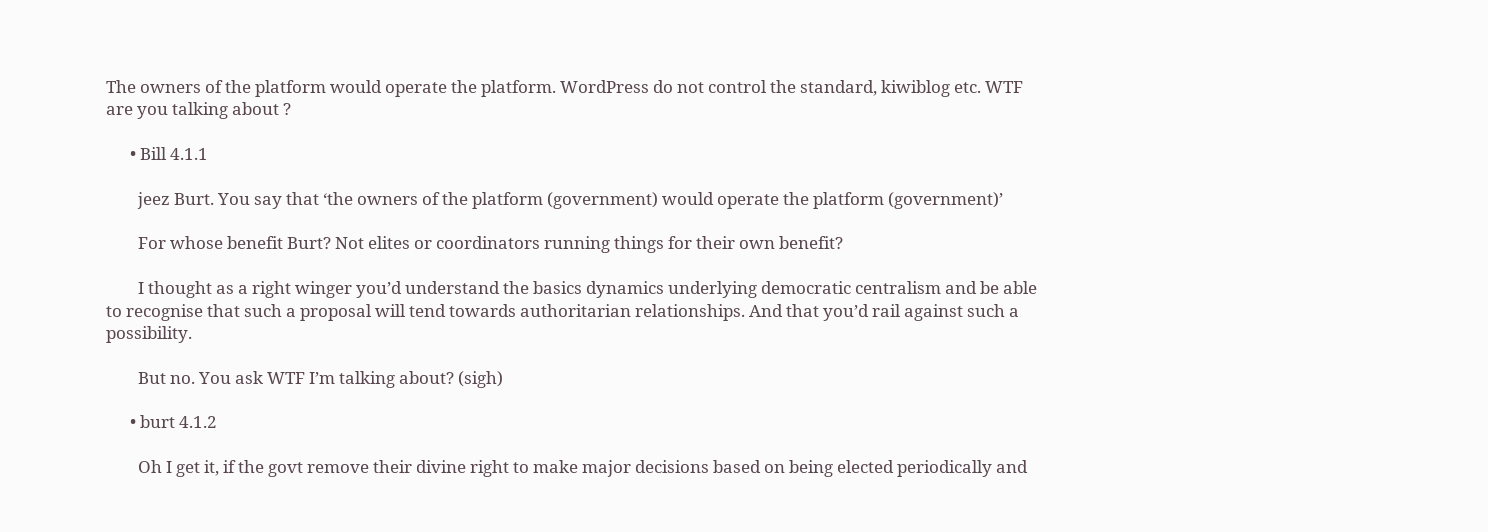The owners of the platform would operate the platform. WordPress do not control the standard, kiwiblog etc. WTF are you talking about ?

      • Bill 4.1.1

        jeez Burt. You say that ‘the owners of the platform (government) would operate the platform (government)’

        For whose benefit Burt? Not elites or coordinators running things for their own benefit?

        I thought as a right winger you’d understand the basics dynamics underlying democratic centralism and be able to recognise that such a proposal will tend towards authoritarian relationships. And that you’d rail against such a possibility.

        But no. You ask WTF I’m talking about? (sigh)

      • burt 4.1.2

        Oh I get it, if the govt remove their divine right to make major decisions based on being elected periodically and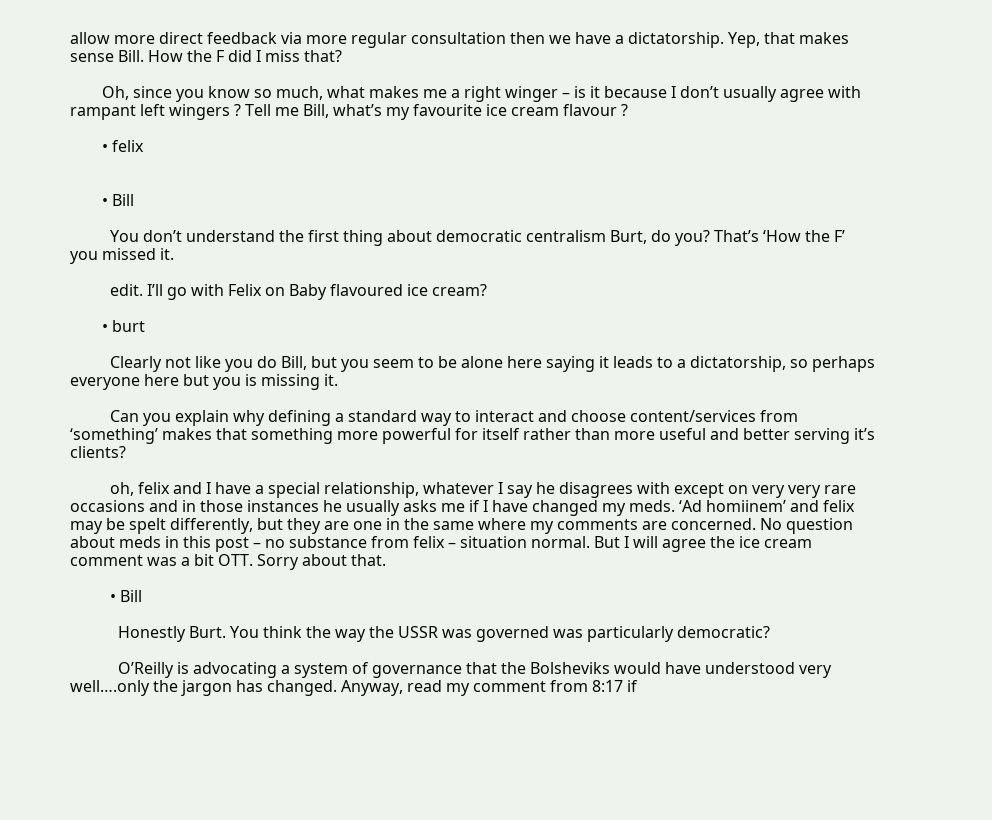allow more direct feedback via more regular consultation then we have a dictatorship. Yep, that makes sense Bill. How the F did I miss that?

        Oh, since you know so much, what makes me a right winger – is it because I don’t usually agree with rampant left wingers ? Tell me Bill, what’s my favourite ice cream flavour ?

        • felix


        • Bill

          You don’t understand the first thing about democratic centralism Burt, do you? That’s ‘How the F’ you missed it.

          edit. I’ll go with Felix on Baby flavoured ice cream?

        • burt

          Clearly not like you do Bill, but you seem to be alone here saying it leads to a dictatorship, so perhaps everyone here but you is missing it.

          Can you explain why defining a standard way to interact and choose content/services from ‘something’ makes that something more powerful for itself rather than more useful and better serving it’s clients?

          oh, felix and I have a special relationship, whatever I say he disagrees with except on very very rare occasions and in those instances he usually asks me if I have changed my meds. ‘Ad homiinem’ and felix may be spelt differently, but they are one in the same where my comments are concerned. No question about meds in this post – no substance from felix – situation normal. But I will agree the ice cream comment was a bit OTT. Sorry about that.

          • Bill

            Honestly Burt. You think the way the USSR was governed was particularly democratic?

            O’Reilly is advocating a system of governance that the Bolsheviks would have understood very well….only the jargon has changed. Anyway, read my comment from 8:17 if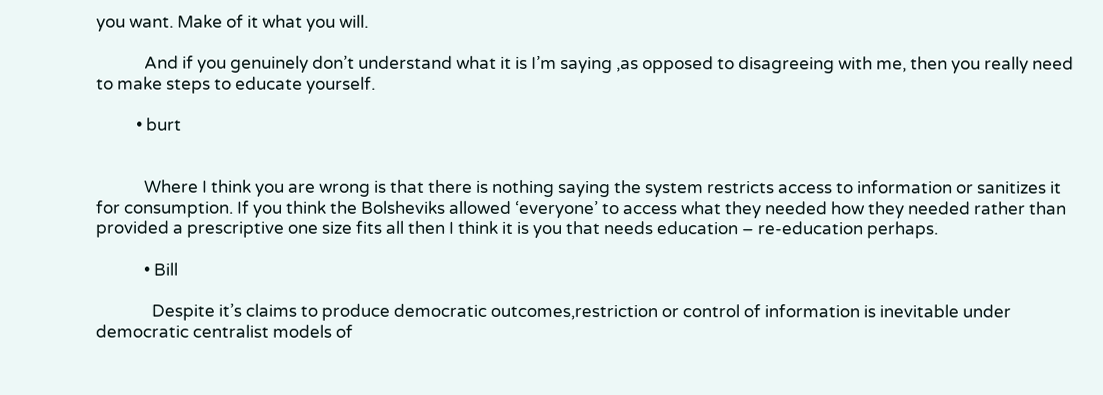you want. Make of it what you will.

            And if you genuinely don’t understand what it is I’m saying ,as opposed to disagreeing with me, then you really need to make steps to educate yourself.

          • burt


            Where I think you are wrong is that there is nothing saying the system restricts access to information or sanitizes it for consumption. If you think the Bolsheviks allowed ‘everyone’ to access what they needed how they needed rather than provided a prescriptive one size fits all then I think it is you that needs education – re-education perhaps.

            • Bill

              Despite it’s claims to produce democratic outcomes,restriction or control of information is inevitable under democratic centralist models of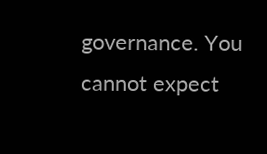governance. You cannot expect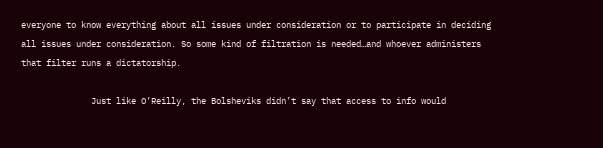everyone to know everything about all issues under consideration or to participate in deciding all issues under consideration. So some kind of filtration is needed…and whoever administers that filter runs a dictatorship.

              Just like O’Reilly, the Bolsheviks didn’t say that access to info would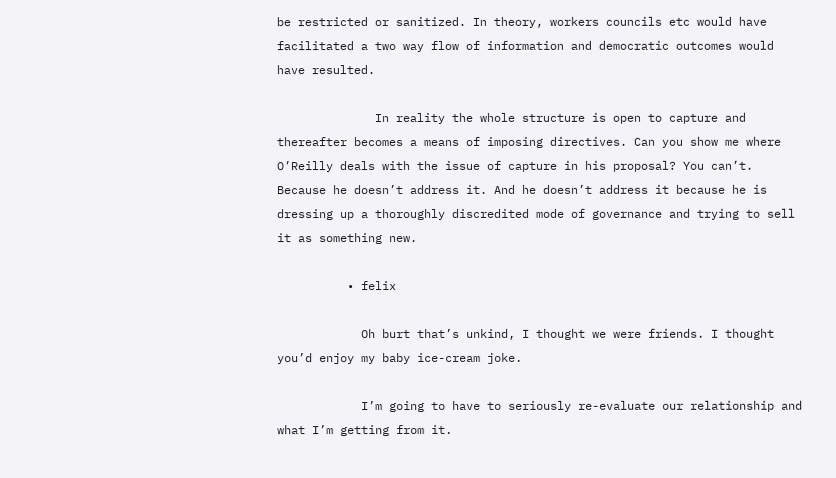be restricted or sanitized. In theory, workers councils etc would have facilitated a two way flow of information and democratic outcomes would have resulted.

              In reality the whole structure is open to capture and thereafter becomes a means of imposing directives. Can you show me where O’Reilly deals with the issue of capture in his proposal? You can’t. Because he doesn’t address it. And he doesn’t address it because he is dressing up a thoroughly discredited mode of governance and trying to sell it as something new.

          • felix

            Oh burt that’s unkind, I thought we were friends. I thought you’d enjoy my baby ice-cream joke.

            I’m going to have to seriously re-evaluate our relationship and what I’m getting from it.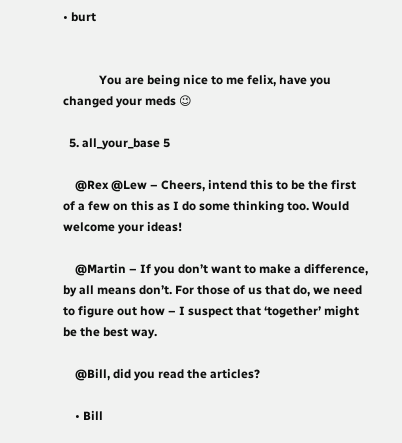• burt


            You are being nice to me felix, have you changed your meds 😉

  5. all_your_base 5

    @Rex @Lew – Cheers, intend this to be the first of a few on this as I do some thinking too. Would welcome your ideas!

    @Martin – If you don’t want to make a difference, by all means don’t. For those of us that do, we need to figure out how – I suspect that ‘together’ might be the best way.

    @Bill, did you read the articles?

    • Bill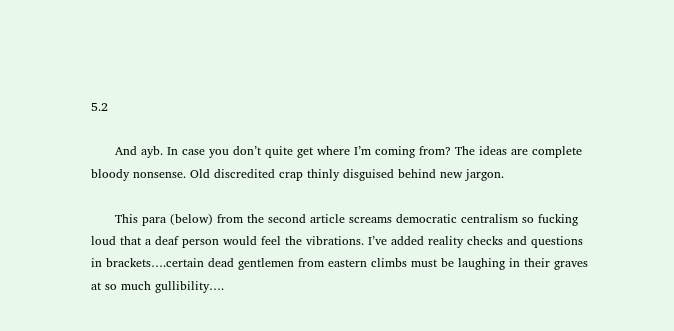5.2

      And ayb. In case you don’t quite get where I’m coming from? The ideas are complete bloody nonsense. Old discredited crap thinly disguised behind new jargon.

      This para (below) from the second article screams democratic centralism so fucking loud that a deaf person would feel the vibrations. I’ve added reality checks and questions in brackets….certain dead gentlemen from eastern climbs must be laughing in their graves at so much gullibility….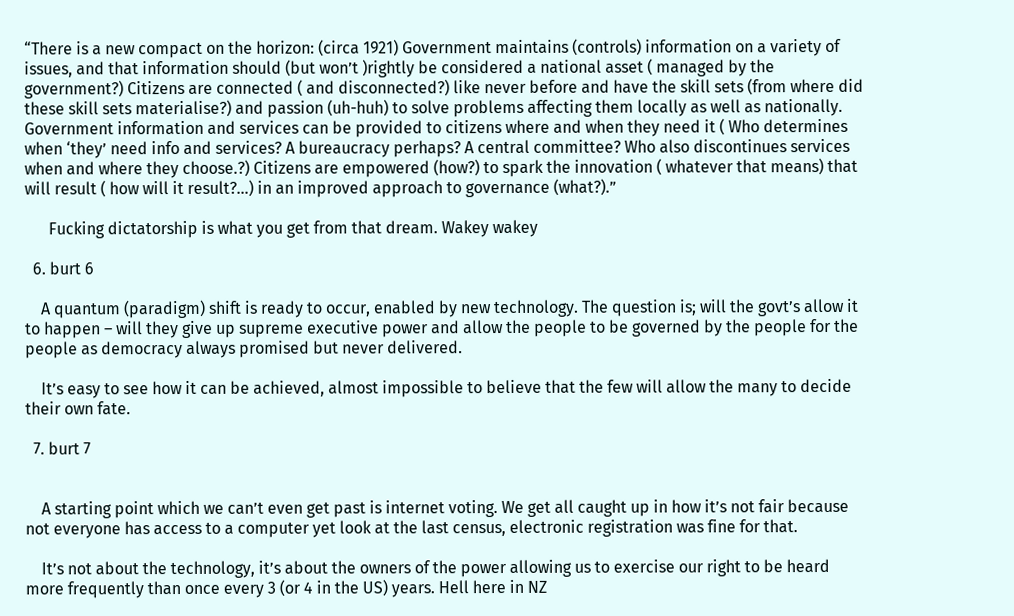“There is a new compact on the horizon: (circa 1921) Government maintains (controls) information on a variety of issues, and that information should (but won’t )rightly be considered a national asset ( managed by the government?) Citizens are connected ( and disconnected?) like never before and have the skill sets (from where did these skill sets materialise?) and passion (uh-huh) to solve problems affecting them locally as well as nationally. Government information and services can be provided to citizens where and when they need it ( Who determines when ‘they’ need info and services? A bureaucracy perhaps? A central committee? Who also discontinues services when and where they choose.?) Citizens are empowered (how?) to spark the innovation ( whatever that means) that will result ( how will it result?…) in an improved approach to governance (what?).”

      Fucking dictatorship is what you get from that dream. Wakey wakey

  6. burt 6

    A quantum (paradigm) shift is ready to occur, enabled by new technology. The question is; will the govt’s allow it to happen – will they give up supreme executive power and allow the people to be governed by the people for the people as democracy always promised but never delivered.

    It’s easy to see how it can be achieved, almost impossible to believe that the few will allow the many to decide their own fate.

  7. burt 7


    A starting point which we can’t even get past is internet voting. We get all caught up in how it’s not fair because not everyone has access to a computer yet look at the last census, electronic registration was fine for that.

    It’s not about the technology, it’s about the owners of the power allowing us to exercise our right to be heard more frequently than once every 3 (or 4 in the US) years. Hell here in NZ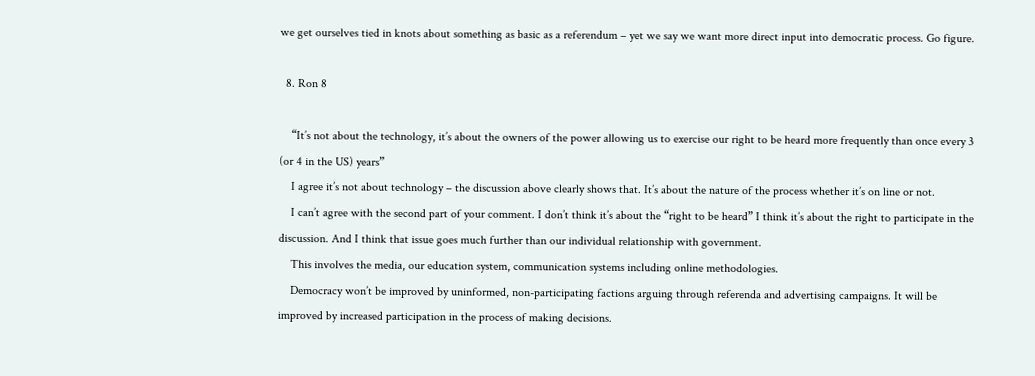we get ourselves tied in knots about something as basic as a referendum – yet we say we want more direct input into democratic process. Go figure.

  8. Ron 8

    “It’s not about the technology, it’s about the owners of the power allowing us to exercise our right to be heard more frequently than once every 3 (or 4 in the US) years”
    I agree it’s not about technology – the discussion above clearly shows that. It’s about the nature of the process whether it’s on line or not.
    I can’t agree with the second part of your comment. I don’t think it’s about the “right to be heard” I think it’s about the right to participate in the discussion. And I think that issue goes much further than our individual relationship with government.
    This involves the media, our education system, communication systems including online methodologies.
    Democracy won’t be improved by uninformed, non-participating factions arguing through referenda and advertising campaigns. It will be improved by increased participation in the process of making decisions.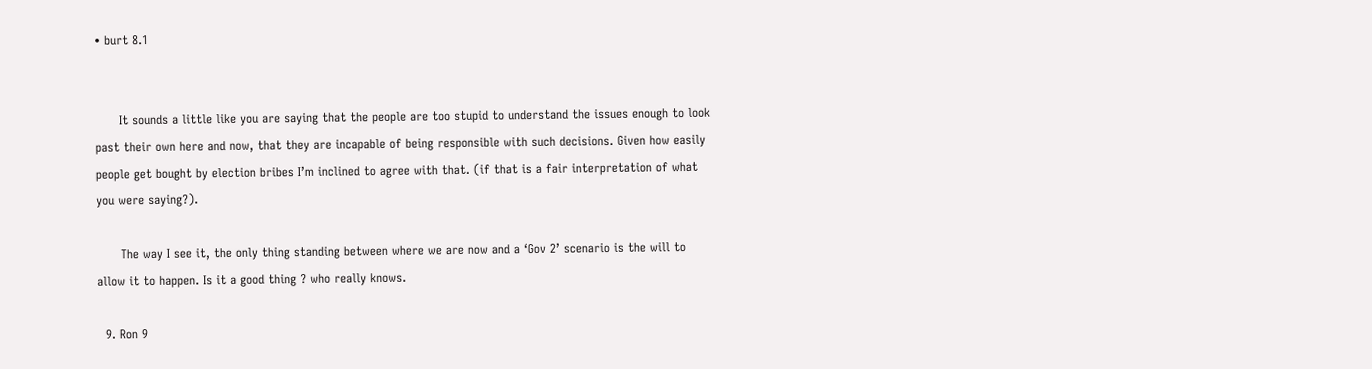• burt 8.1


      It sounds a little like you are saying that the people are too stupid to understand the issues enough to look past their own here and now, that they are incapable of being responsible with such decisions. Given how easily people get bought by election bribes I’m inclined to agree with that. (if that is a fair interpretation of what you were saying?).

      The way I see it, the only thing standing between where we are now and a ‘Gov 2’ scenario is the will to allow it to happen. Is it a good thing ? who really knows.

  9. Ron 9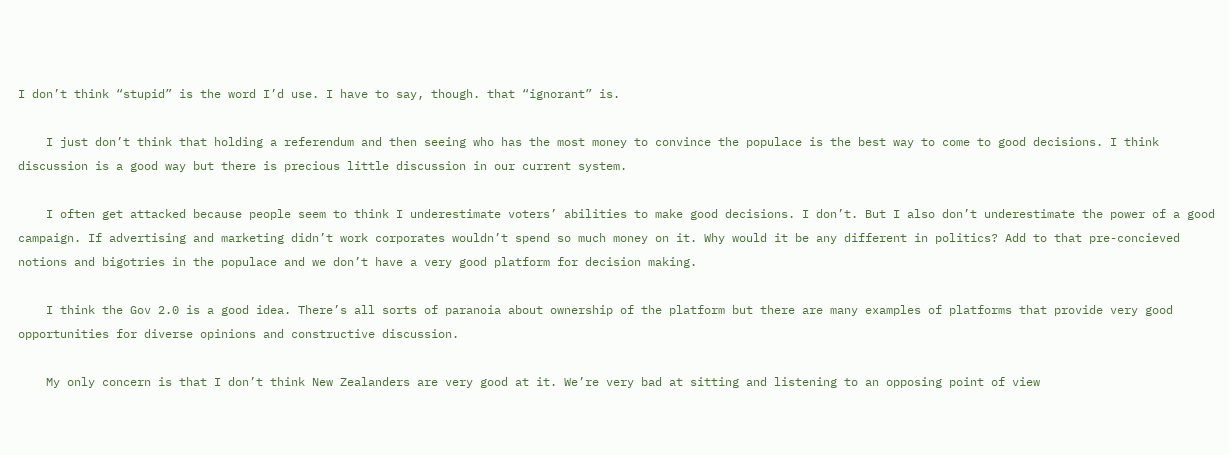I don’t think “stupid” is the word I’d use. I have to say, though. that “ignorant” is.

    I just don’t think that holding a referendum and then seeing who has the most money to convince the populace is the best way to come to good decisions. I think discussion is a good way but there is precious little discussion in our current system.

    I often get attacked because people seem to think I underestimate voters’ abilities to make good decisions. I don’t. But I also don’t underestimate the power of a good campaign. If advertising and marketing didn’t work corporates wouldn’t spend so much money on it. Why would it be any different in politics? Add to that pre-concieved notions and bigotries in the populace and we don’t have a very good platform for decision making.

    I think the Gov 2.0 is a good idea. There’s all sorts of paranoia about ownership of the platform but there are many examples of platforms that provide very good opportunities for diverse opinions and constructive discussion.

    My only concern is that I don’t think New Zealanders are very good at it. We’re very bad at sitting and listening to an opposing point of view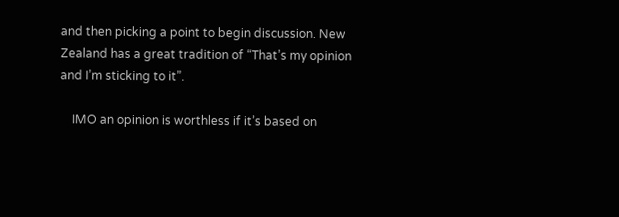and then picking a point to begin discussion. New Zealand has a great tradition of “That’s my opinion and I’m sticking to it”.

    IMO an opinion is worthless if it’s based on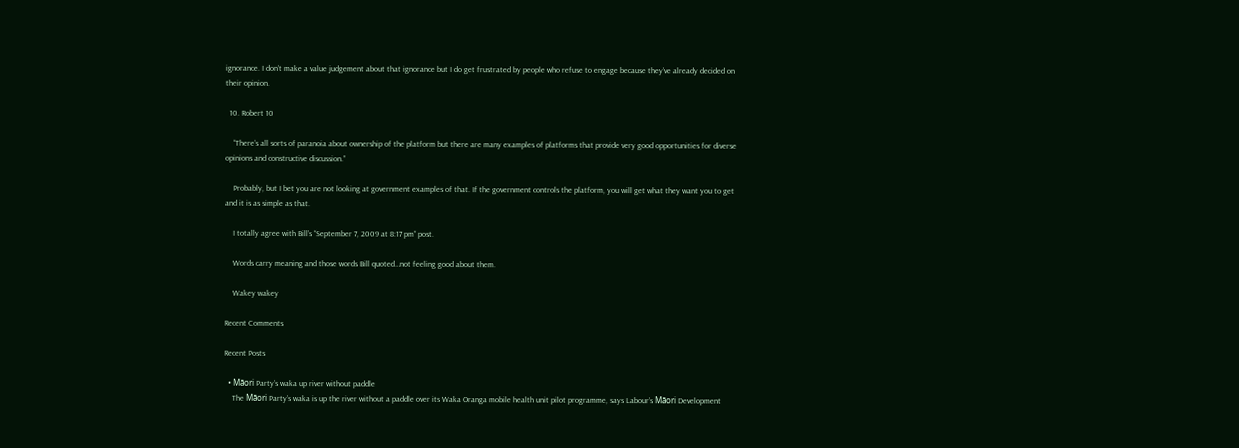ignorance. I don’t make a value judgement about that ignorance but I do get frustrated by people who refuse to engage because they’ve already decided on their opinion.

  10. Robert 10

    “There’s all sorts of paranoia about ownership of the platform but there are many examples of platforms that provide very good opportunities for diverse opinions and constructive discussion.”

    Probably, but I bet you are not looking at government examples of that. If the government controls the platform, you will get what they want you to get and it is as simple as that.

    I totally agree with Bill’s “September 7, 2009 at 8:17 pm” post.

    Words carry meaning and those words Bill quoted…not feeling good about them.

    Wakey wakey

Recent Comments

Recent Posts

  • Māori Party’s waka up river without paddle
    The Māori Party’s waka is up the river without a paddle over its Waka Oranga mobile health unit pilot programme, says Labour’s Māori Development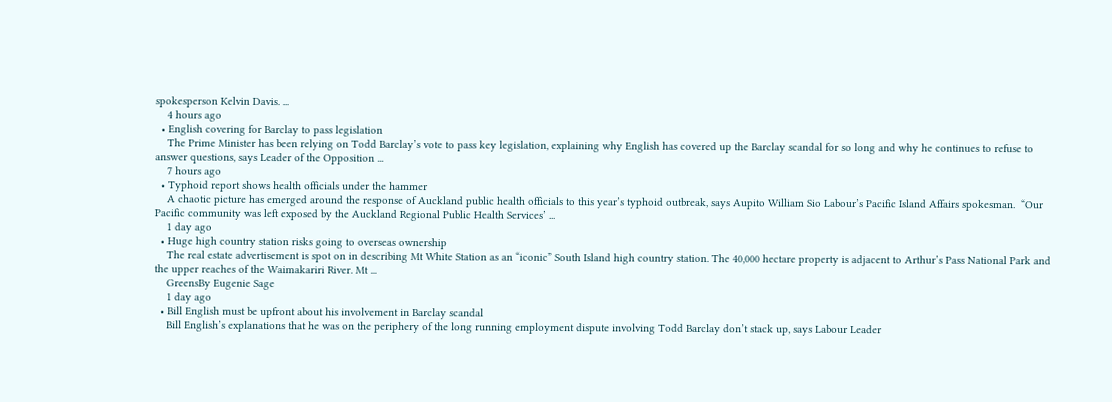spokesperson Kelvin Davis. ...
    4 hours ago
  • English covering for Barclay to pass legislation
    The Prime Minister has been relying on Todd Barclay’s vote to pass key legislation, explaining why English has covered up the Barclay scandal for so long and why he continues to refuse to answer questions, says Leader of the Opposition ...
    7 hours ago
  • Typhoid report shows health officials under the hammer
    A chaotic picture has emerged around the response of Auckland public health officials to this year’s typhoid outbreak, says Aupito William Sio Labour’s Pacific Island Affairs spokesman.  “Our Pacific community was left exposed by the Auckland Regional Public Health Services’ ...
    1 day ago
  • Huge high country station risks going to overseas ownership
    The real estate advertisement is spot on in describing Mt White Station as an “iconic” South Island high country station. The 40,000 hectare property is adjacent to Arthur’s Pass National Park and the upper reaches of the Waimakariri River. Mt ...
    GreensBy Eugenie Sage
    1 day ago
  • Bill English must be upfront about his involvement in Barclay scandal
    Bill English’s explanations that he was on the periphery of the long running employment dispute involving Todd Barclay don’t stack up, says Labour Leader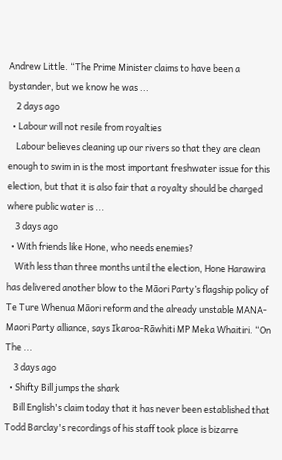Andrew Little. “The Prime Minister claims to have been a bystander, but we know he was ...
    2 days ago
  • Labour will not resile from royalties
    Labour believes cleaning up our rivers so that they are clean enough to swim in is the most important freshwater issue for this election, but that it is also fair that a royalty should be charged where public water is ...
    3 days ago
  • With friends like Hone, who needs enemies?
    With less than three months until the election, Hone Harawira has delivered another blow to the Māori Party’s flagship policy of Te Ture Whenua Māori reform and the already unstable MANA-Maori Party alliance, says Ikaroa-Rāwhiti MP Meka Whaitiri. “On The ...
    3 days ago
  • Shifty Bill jumps the shark
    Bill English's claim today that it has never been established that Todd Barclay's recordings of his staff took place is bizarre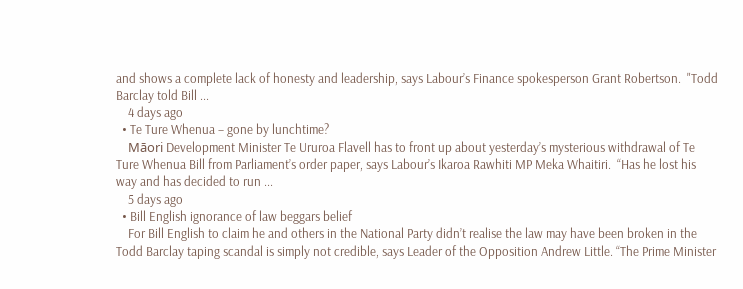and shows a complete lack of honesty and leadership, says Labour’s Finance spokesperson Grant Robertson.  "Todd Barclay told Bill ...
    4 days ago
  • Te Ture Whenua – gone by lunchtime?
    Māori Development Minister Te Ururoa Flavell has to front up about yesterday’s mysterious withdrawal of Te Ture Whenua Bill from Parliament’s order paper, says Labour’s Ikaroa Rawhiti MP Meka Whaitiri.  “Has he lost his way and has decided to run ...
    5 days ago
  • Bill English ignorance of law beggars belief
    For Bill English to claim he and others in the National Party didn’t realise the law may have been broken in the Todd Barclay taping scandal is simply not credible, says Leader of the Opposition Andrew Little. “The Prime Minister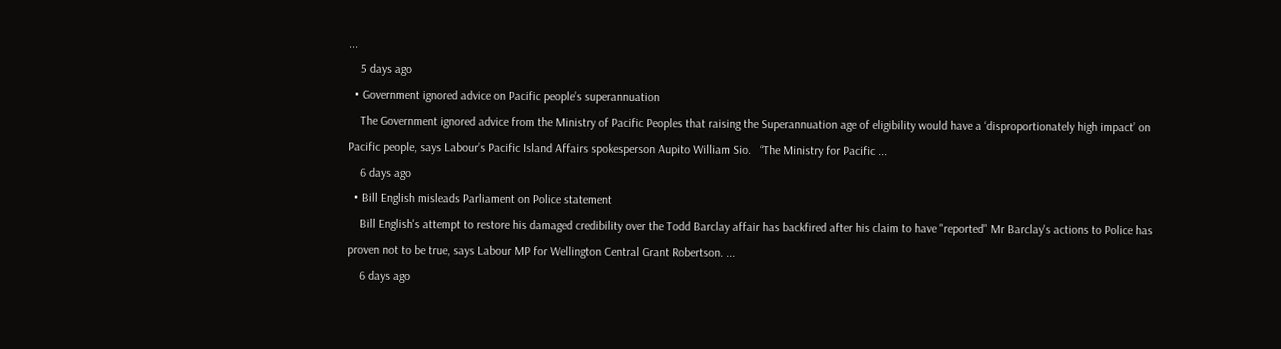...
    5 days ago
  • Government ignored advice on Pacific people’s superannuation
    The Government ignored advice from the Ministry of Pacific Peoples that raising the Superannuation age of eligibility would have a ‘disproportionately high impact’ on Pacific people, says Labour’s Pacific Island Affairs spokesperson Aupito William Sio.   “The Ministry for Pacific ...
    6 days ago
  • Bill English misleads Parliament on Police statement
    Bill English's attempt to restore his damaged credibility over the Todd Barclay affair has backfired after his claim to have "reported" Mr Barclay's actions to Police has proven not to be true, says Labour MP for Wellington Central Grant Robertson. ...
    6 days ago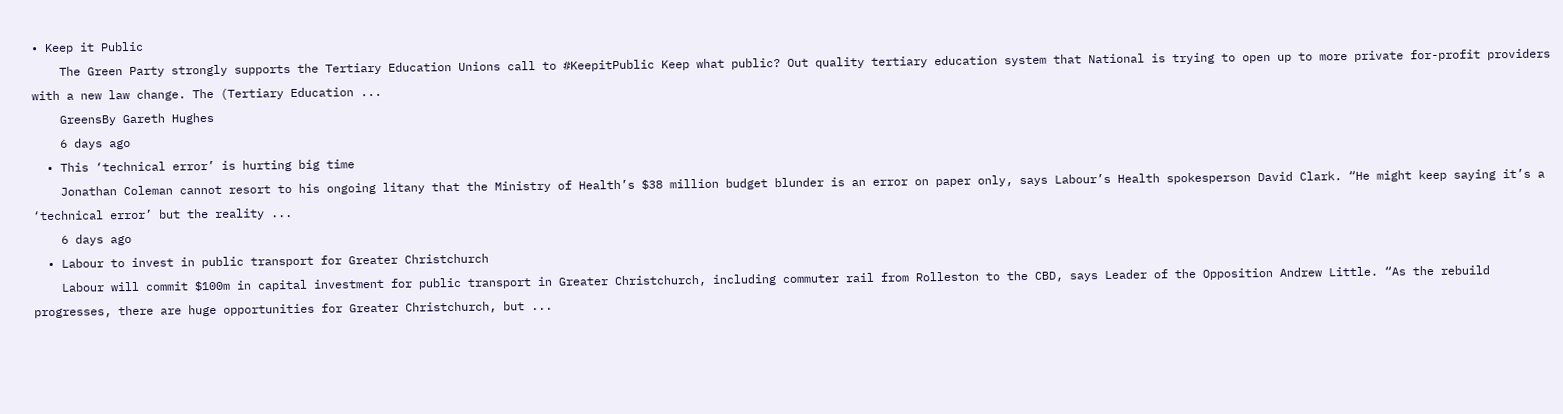• Keep it Public
    The Green Party strongly supports the Tertiary Education Unions call to #KeepitPublic Keep what public? Out quality tertiary education system that National is trying to open up to more private for-profit providers with a new law change. The (Tertiary Education ...
    GreensBy Gareth Hughes
    6 days ago
  • This ‘technical error’ is hurting big time
    Jonathan Coleman cannot resort to his ongoing litany that the Ministry of Health’s $38 million budget blunder is an error on paper only, says Labour’s Health spokesperson David Clark. “He might keep saying it’s a ‘technical error’ but the reality ...
    6 days ago
  • Labour to invest in public transport for Greater Christchurch
    Labour will commit $100m in capital investment for public transport in Greater Christchurch, including commuter rail from Rolleston to the CBD, says Leader of the Opposition Andrew Little. “As the rebuild progresses, there are huge opportunities for Greater Christchurch, but ...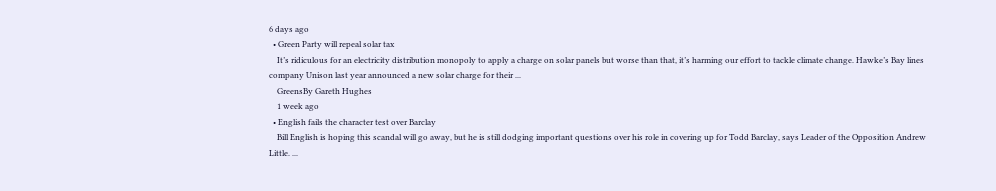6 days ago
  • Green Party will repeal solar tax
    It’s ridiculous for an electricity distribution monopoly to apply a charge on solar panels but worse than that, it’s harming our effort to tackle climate change. Hawke’s Bay lines company Unison last year announced a new solar charge for their ...
    GreensBy Gareth Hughes
    1 week ago
  • English fails the character test over Barclay
    Bill English is hoping this scandal will go away, but he is still dodging important questions over his role in covering up for Todd Barclay, says Leader of the Opposition Andrew Little. ...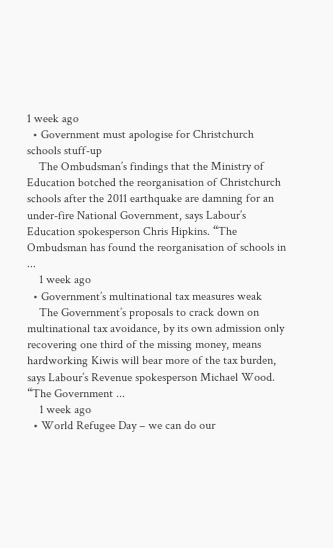1 week ago
  • Government must apologise for Christchurch schools stuff-up
    The Ombudsman’s findings that the Ministry of Education botched the reorganisation of Christchurch schools after the 2011 earthquake are damning for an under-fire National Government, says Labour’s Education spokesperson Chris Hipkins. “The Ombudsman has found the reorganisation of schools in ...
    1 week ago
  • Government’s multinational tax measures weak
    The Government’s proposals to crack down on multinational tax avoidance, by its own admission only recovering one third of the missing money, means hardworking Kiwis will bear more of the tax burden, says Labour’s Revenue spokesperson Michael Wood. “The Government ...
    1 week ago
  • World Refugee Day – we can do our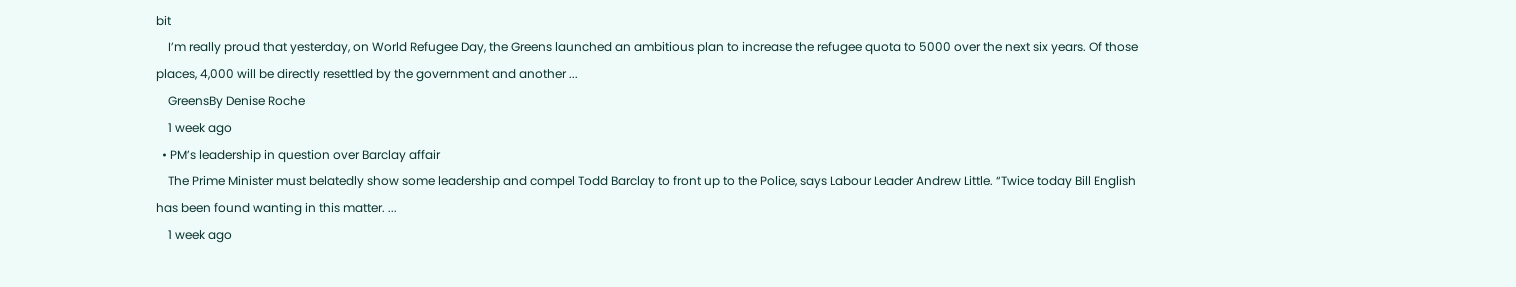bit
    I’m really proud that yesterday, on World Refugee Day, the Greens launched an ambitious plan to increase the refugee quota to 5000 over the next six years. Of those places, 4,000 will be directly resettled by the government and another ...
    GreensBy Denise Roche
    1 week ago
  • PM’s leadership in question over Barclay affair
    The Prime Minister must belatedly show some leadership and compel Todd Barclay to front up to the Police, says Labour Leader Andrew Little. “Twice today Bill English has been found wanting in this matter. ...
    1 week ago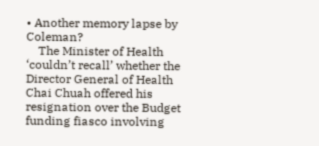• Another memory lapse by Coleman?
    The Minister of Health ‘couldn’t recall’ whether the Director General of Health Chai Chuah offered his resignation over the Budget funding fiasco involving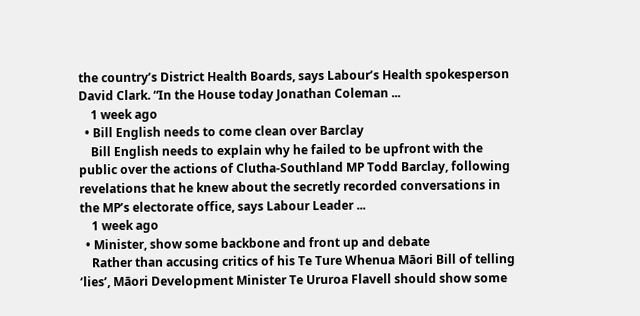the country’s District Health Boards, says Labour’s Health spokesperson David Clark. “In the House today Jonathan Coleman ...
    1 week ago
  • Bill English needs to come clean over Barclay
    Bill English needs to explain why he failed to be upfront with the public over the actions of Clutha-Southland MP Todd Barclay, following revelations that he knew about the secretly recorded conversations in the MP’s electorate office, says Labour Leader ...
    1 week ago
  • Minister, show some backbone and front up and debate
    Rather than accusing critics of his Te Ture Whenua Māori Bill of telling ‘lies’, Māori Development Minister Te Ururoa Flavell should show some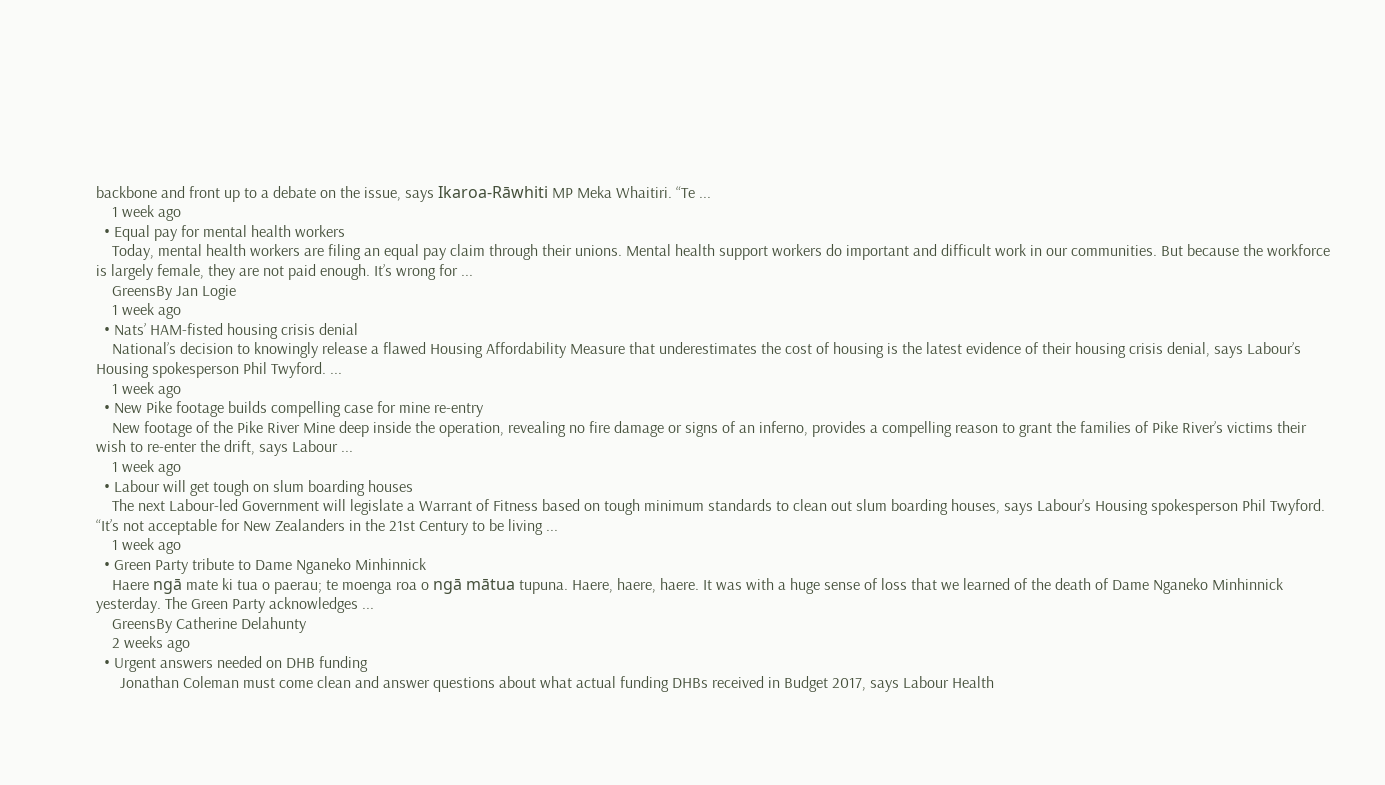backbone and front up to a debate on the issue, says Ikaroa-Rāwhiti MP Meka Whaitiri. “Te ...
    1 week ago
  • Equal pay for mental health workers
    Today, mental health workers are filing an equal pay claim through their unions. Mental health support workers do important and difficult work in our communities. But because the workforce is largely female, they are not paid enough. It’s wrong for ...
    GreensBy Jan Logie
    1 week ago
  • Nats’ HAM-fisted housing crisis denial
    National’s decision to knowingly release a flawed Housing Affordability Measure that underestimates the cost of housing is the latest evidence of their housing crisis denial, says Labour’s Housing spokesperson Phil Twyford. ...
    1 week ago
  • New Pike footage builds compelling case for mine re-entry
    New footage of the Pike River Mine deep inside the operation, revealing no fire damage or signs of an inferno, provides a compelling reason to grant the families of Pike River’s victims their wish to re-enter the drift, says Labour ...
    1 week ago
  • Labour will get tough on slum boarding houses
    The next Labour-led Government will legislate a Warrant of Fitness based on tough minimum standards to clean out slum boarding houses, says Labour’s Housing spokesperson Phil Twyford. “It’s not acceptable for New Zealanders in the 21st Century to be living ...
    1 week ago
  • Green Party tribute to Dame Nganeko Minhinnick
    Haere ngā mate ki tua o paerau; te moenga roa o ngā mātua tupuna. Haere, haere, haere. It was with a huge sense of loss that we learned of the death of Dame Nganeko Minhinnick yesterday. The Green Party acknowledges ...
    GreensBy Catherine Delahunty
    2 weeks ago
  • Urgent answers needed on DHB funding
      Jonathan Coleman must come clean and answer questions about what actual funding DHBs received in Budget 2017, says Labour Health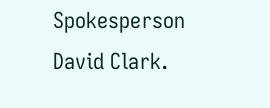Spokesperson David Clark.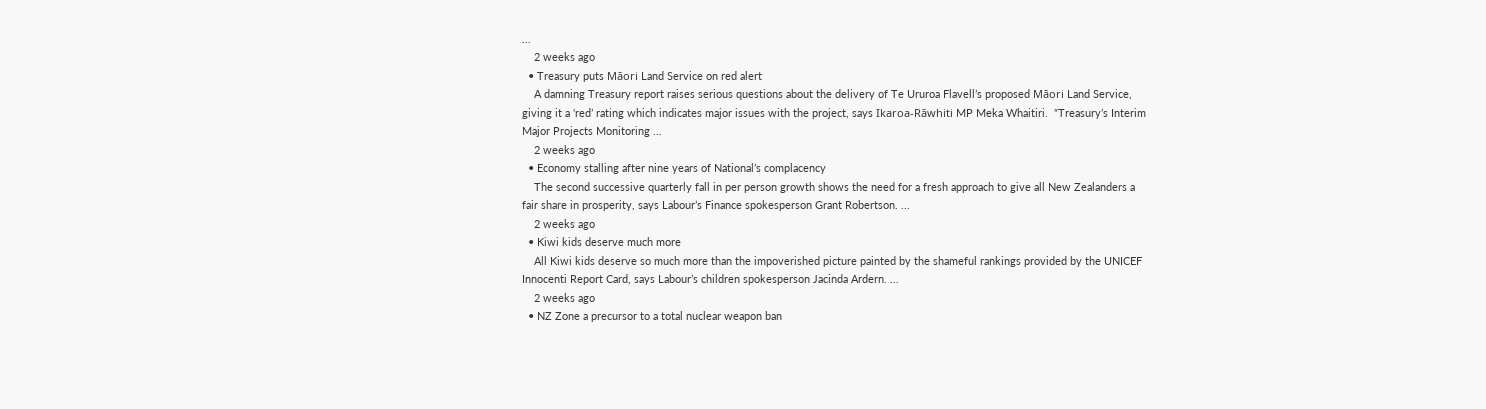...
    2 weeks ago
  • Treasury puts Māori Land Service on red alert
    A damning Treasury report raises serious questions about the delivery of Te Ururoa Flavell’s proposed Māori Land Service, giving it a ‘red’ rating which indicates major issues with the project, says Ikaroa-Rāwhiti MP Meka Whaitiri.  “Treasury’s Interim Major Projects Monitoring ...
    2 weeks ago
  • Economy stalling after nine years of National’s complacency
    The second successive quarterly fall in per person growth shows the need for a fresh approach to give all New Zealanders a fair share in prosperity, says Labour’s Finance spokesperson Grant Robertson. ...
    2 weeks ago
  • Kiwi kids deserve much more
    All Kiwi kids deserve so much more than the impoverished picture painted by the shameful rankings provided by the UNICEF Innocenti Report Card, says Labour’s children spokesperson Jacinda Ardern. ...
    2 weeks ago
  • NZ Zone a precursor to a total nuclear weapon ban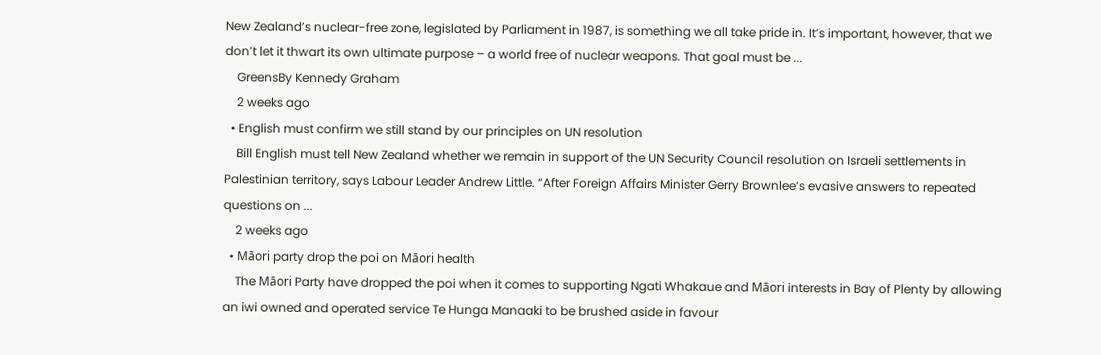New Zealand’s nuclear-free zone, legislated by Parliament in 1987, is something we all take pride in. It’s important, however, that we don’t let it thwart its own ultimate purpose – a world free of nuclear weapons. That goal must be ...
    GreensBy Kennedy Graham
    2 weeks ago
  • English must confirm we still stand by our principles on UN resolution
    Bill English must tell New Zealand whether we remain in support of the UN Security Council resolution on Israeli settlements in Palestinian territory, says Labour Leader Andrew Little. “After Foreign Affairs Minister Gerry Brownlee’s evasive answers to repeated questions on ...
    2 weeks ago
  • Māori party drop the poi on Māori health
    The Māori Party have dropped the poi when it comes to supporting Ngati Whakaue and Māori interests in Bay of Plenty by allowing an iwi owned and operated service Te Hunga Manaaki to be brushed aside in favour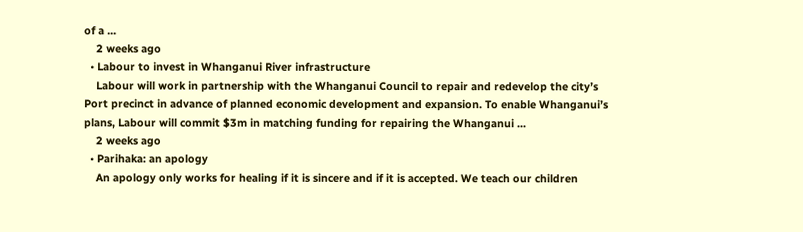of a ...
    2 weeks ago
  • Labour to invest in Whanganui River infrastructure
    Labour will work in partnership with the Whanganui Council to repair and redevelop the city’s Port precinct in advance of planned economic development and expansion. To enable Whanganui’s plans, Labour will commit $3m in matching funding for repairing the Whanganui ...
    2 weeks ago
  • Parihaka: an apology
    An apology only works for healing if it is sincere and if it is accepted. We teach our children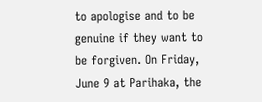to apologise and to be genuine if they want to be forgiven. On Friday, June 9 at Parihaka, the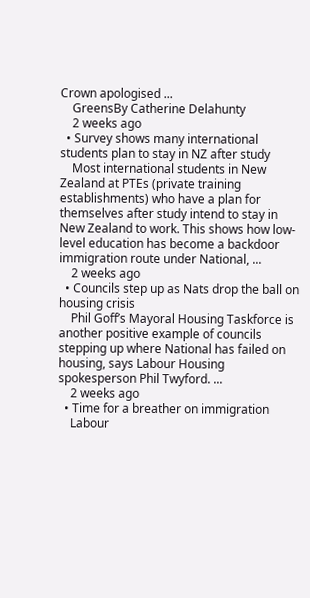Crown apologised ...
    GreensBy Catherine Delahunty
    2 weeks ago
  • Survey shows many international students plan to stay in NZ after study
    Most international students in New Zealand at PTEs (private training establishments) who have a plan for themselves after study intend to stay in New Zealand to work. This shows how low-level education has become a backdoor immigration route under National, ...
    2 weeks ago
  • Councils step up as Nats drop the ball on housing crisis
    Phil Goff’s Mayoral Housing Taskforce is another positive example of councils stepping up where National has failed on housing, says Labour Housing spokesperson Phil Twyford. ...
    2 weeks ago
  • Time for a breather on immigration
    Labour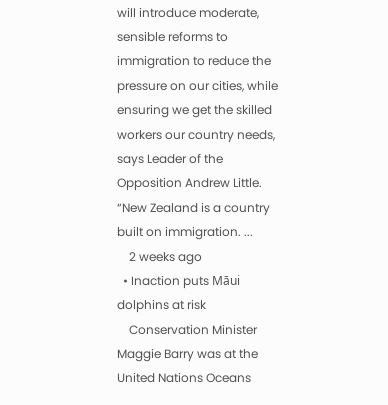will introduce moderate, sensible reforms to immigration to reduce the pressure on our cities, while ensuring we get the skilled workers our country needs, says Leader of the Opposition Andrew Little. “New Zealand is a country built on immigration. ...
    2 weeks ago
  • Inaction puts Māui dolphins at risk
    Conservation Minister Maggie Barry was at the United Nations Oceans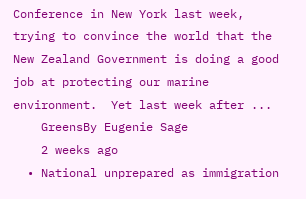Conference in New York last week, trying to convince the world that the New Zealand Government is doing a good job at protecting our marine environment.  Yet last week after ...
    GreensBy Eugenie Sage
    2 weeks ago
  • National unprepared as immigration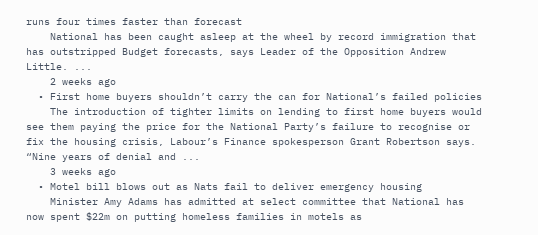runs four times faster than forecast
    National has been caught asleep at the wheel by record immigration that has outstripped Budget forecasts, says Leader of the Opposition Andrew Little. ...
    2 weeks ago
  • First home buyers shouldn’t carry the can for National’s failed policies
    The introduction of tighter limits on lending to first home buyers would see them paying the price for the National Party’s failure to recognise or fix the housing crisis, Labour’s Finance spokesperson Grant Robertson says. “Nine years of denial and ...
    3 weeks ago
  • Motel bill blows out as Nats fail to deliver emergency housing
    Minister Amy Adams has admitted at select committee that National has now spent $22m on putting homeless families in motels as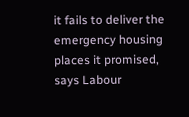it fails to deliver the emergency housing places it promised, says Labour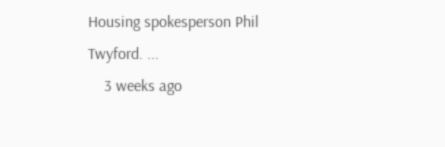Housing spokesperson Phil Twyford. ...
    3 weeks ago